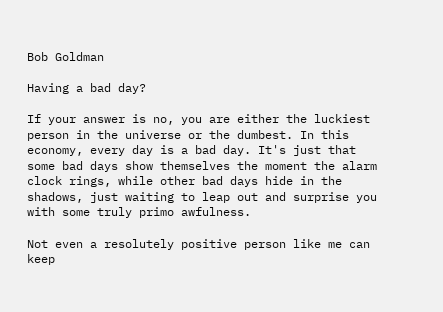Bob Goldman

Having a bad day?

If your answer is no, you are either the luckiest person in the universe or the dumbest. In this economy, every day is a bad day. It's just that some bad days show themselves the moment the alarm clock rings, while other bad days hide in the shadows, just waiting to leap out and surprise you with some truly primo awfulness.

Not even a resolutely positive person like me can keep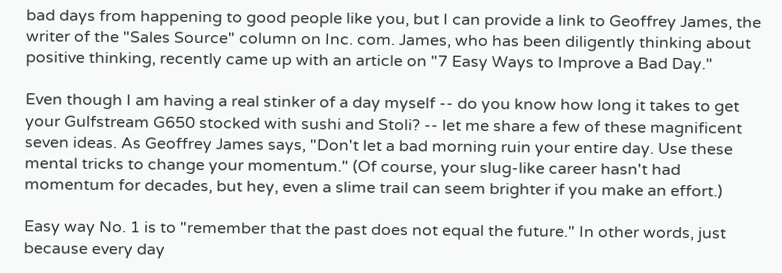bad days from happening to good people like you, but I can provide a link to Geoffrey James, the writer of the "Sales Source" column on Inc. com. James, who has been diligently thinking about positive thinking, recently came up with an article on "7 Easy Ways to Improve a Bad Day."

Even though I am having a real stinker of a day myself -- do you know how long it takes to get your Gulfstream G650 stocked with sushi and Stoli? -- let me share a few of these magnificent seven ideas. As Geoffrey James says, "Don't let a bad morning ruin your entire day. Use these mental tricks to change your momentum." (Of course, your slug-like career hasn't had momentum for decades, but hey, even a slime trail can seem brighter if you make an effort.)

Easy way No. 1 is to "remember that the past does not equal the future." In other words, just because every day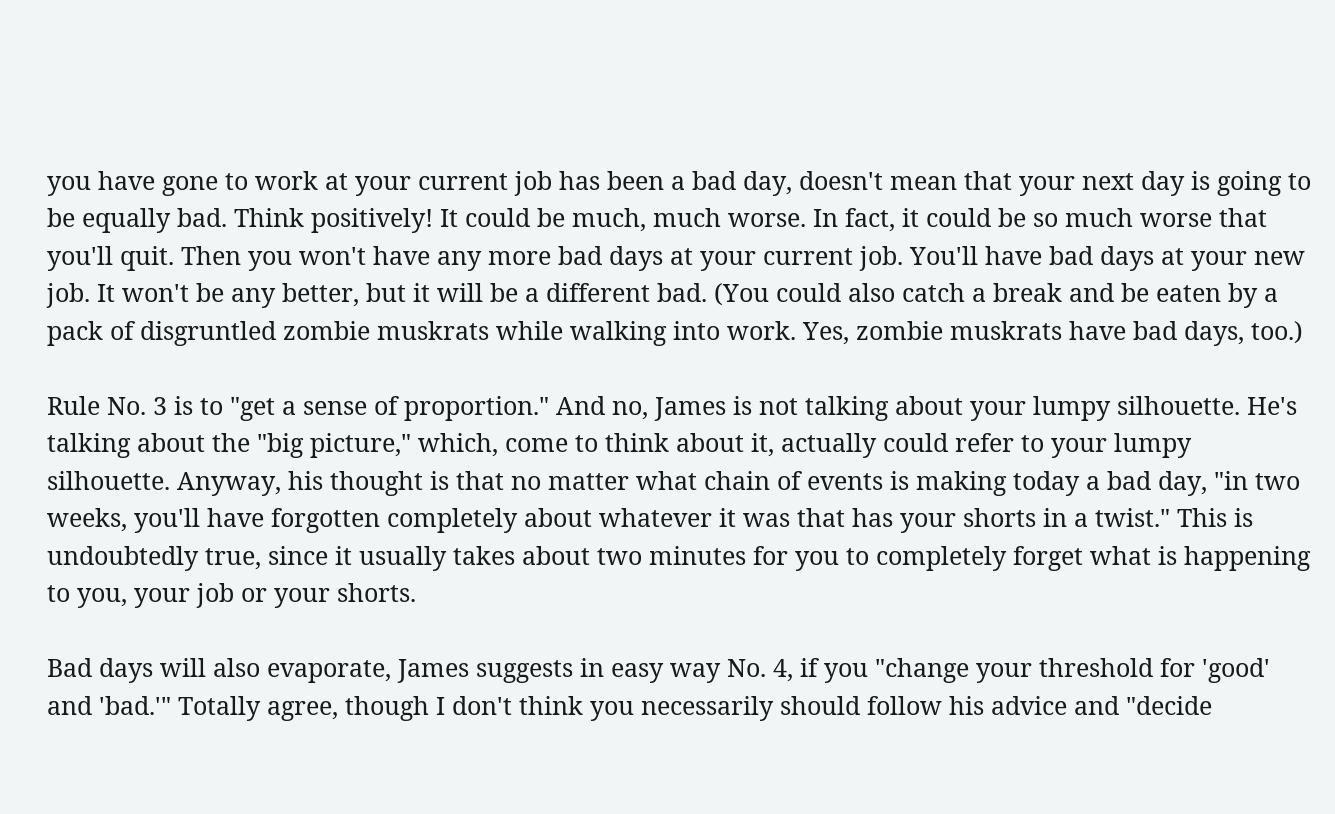you have gone to work at your current job has been a bad day, doesn't mean that your next day is going to be equally bad. Think positively! It could be much, much worse. In fact, it could be so much worse that you'll quit. Then you won't have any more bad days at your current job. You'll have bad days at your new job. It won't be any better, but it will be a different bad. (You could also catch a break and be eaten by a pack of disgruntled zombie muskrats while walking into work. Yes, zombie muskrats have bad days, too.)

Rule No. 3 is to "get a sense of proportion." And no, James is not talking about your lumpy silhouette. He's talking about the "big picture," which, come to think about it, actually could refer to your lumpy silhouette. Anyway, his thought is that no matter what chain of events is making today a bad day, "in two weeks, you'll have forgotten completely about whatever it was that has your shorts in a twist." This is undoubtedly true, since it usually takes about two minutes for you to completely forget what is happening to you, your job or your shorts.

Bad days will also evaporate, James suggests in easy way No. 4, if you "change your threshold for 'good' and 'bad.'" Totally agree, though I don't think you necessarily should follow his advice and "decide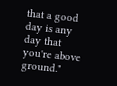that a good day is any day that you're above ground."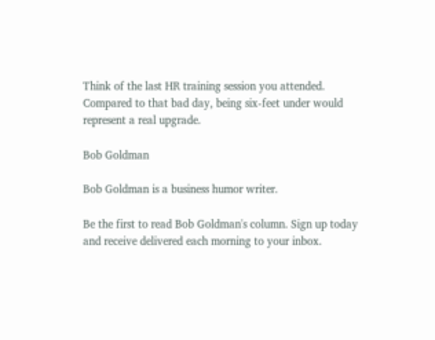Think of the last HR training session you attended. Compared to that bad day, being six-feet under would represent a real upgrade.

Bob Goldman

Bob Goldman is a business humor writer.

Be the first to read Bob Goldman's column. Sign up today and receive delivered each morning to your inbox.